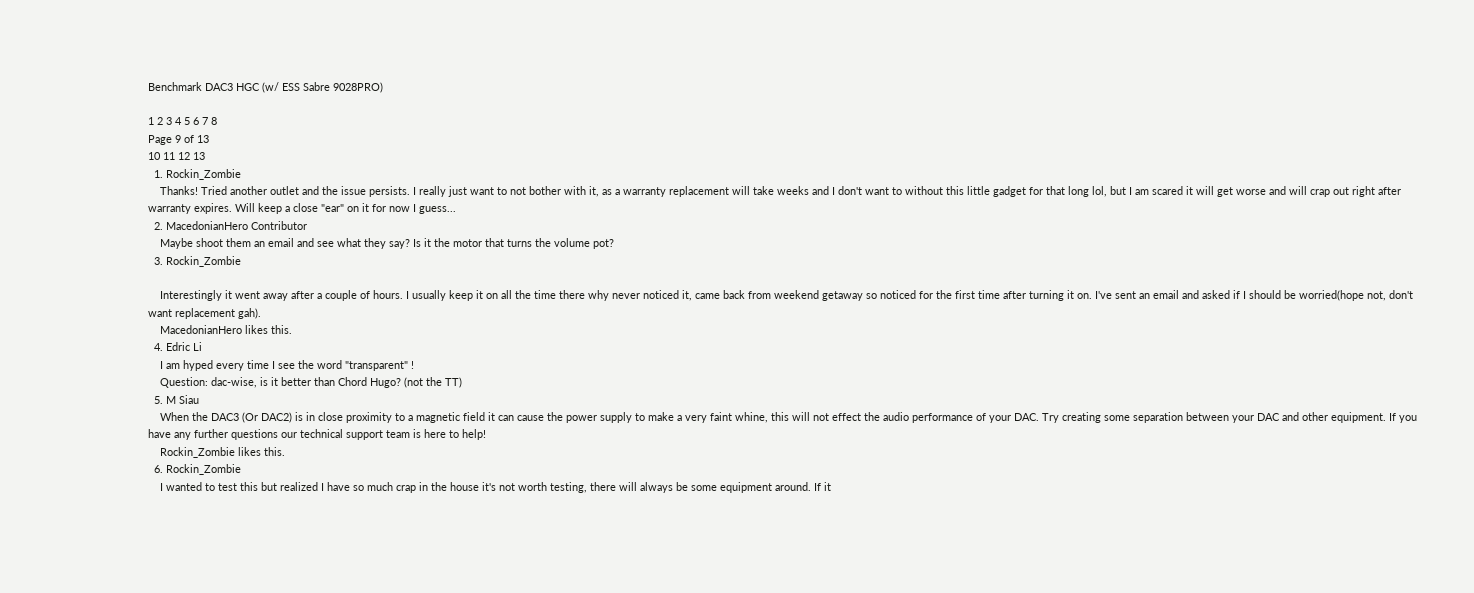Benchmark DAC3 HGC (w/ ESS Sabre 9028PRO)

1 2 3 4 5 6 7 8
Page 9 of 13
10 11 12 13
  1. Rockin_Zombie
    Thanks! Tried another outlet and the issue persists. I really just want to not bother with it, as a warranty replacement will take weeks and I don't want to without this little gadget for that long lol, but I am scared it will get worse and will crap out right after warranty expires. Will keep a close "ear" on it for now I guess...
  2. MacedonianHero Contributor
    Maybe shoot them an email and see what they say? Is it the motor that turns the volume pot?
  3. Rockin_Zombie

    Interestingly it went away after a couple of hours. I usually keep it on all the time there why never noticed it, came back from weekend getaway so noticed for the first time after turning it on. I've sent an email and asked if I should be worried(hope not, don't want replacement gah).
    MacedonianHero likes this.
  4. Edric Li
    I am hyped every time I see the word "transparent" !
    Question: dac-wise, is it better than Chord Hugo? (not the TT)
  5. M Siau
    When the DAC3 (Or DAC2) is in close proximity to a magnetic field it can cause the power supply to make a very faint whine, this will not effect the audio performance of your DAC. Try creating some separation between your DAC and other equipment. If you have any further questions our technical support team is here to help!
    Rockin_Zombie likes this.
  6. Rockin_Zombie
    I wanted to test this but realized I have so much crap in the house it's not worth testing, there will always be some equipment around. If it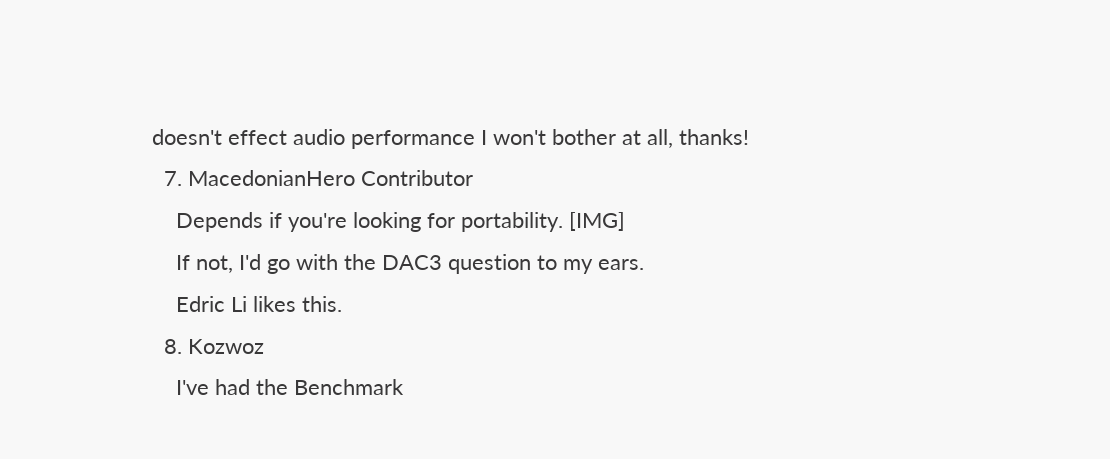doesn't effect audio performance I won't bother at all, thanks!
  7. MacedonianHero Contributor
    Depends if you're looking for portability. [IMG]
    If not, I'd go with the DAC3 question to my ears.
    Edric Li likes this.
  8. Kozwoz
    I've had the Benchmark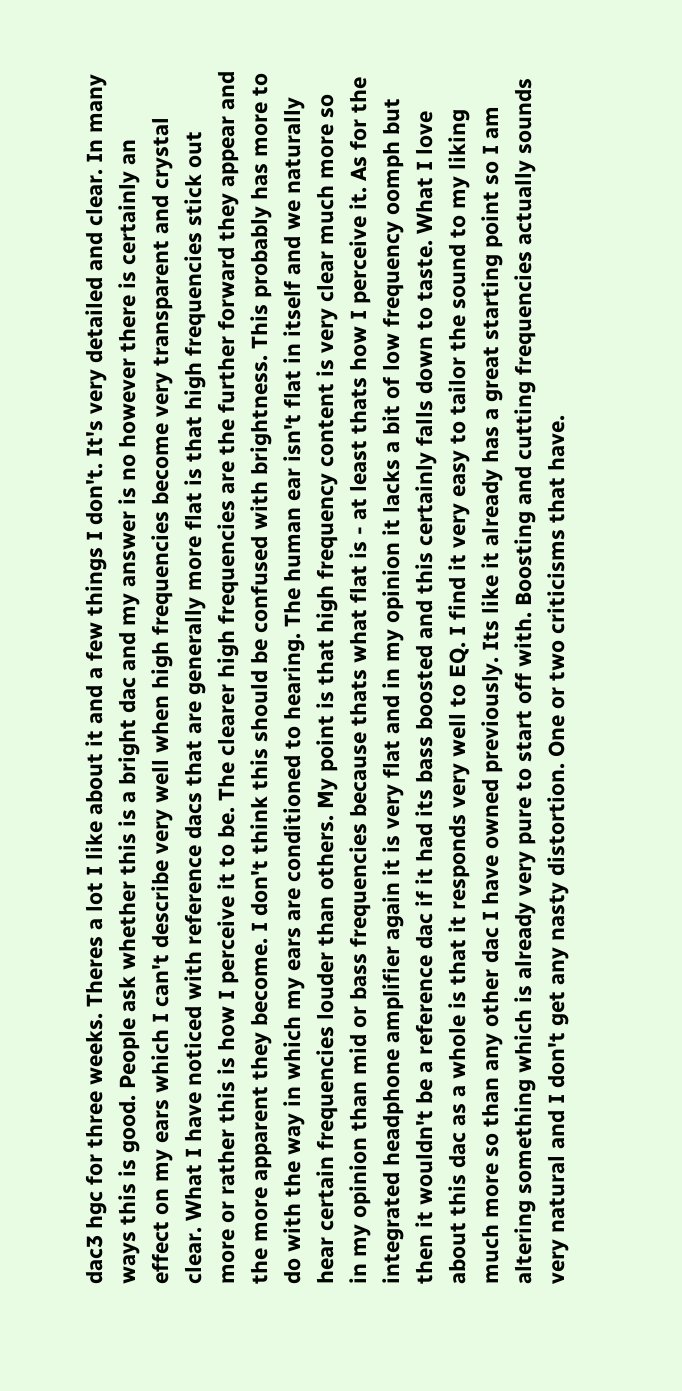dac3 hgc for three weeks. Theres a lot I like about it and a few things I don't. It's very detailed and clear. In many ways this is good. People ask whether this is a bright dac and my answer is no however there is certainly an effect on my ears which I can't describe very well when high frequencies become very transparent and crystal clear. What I have noticed with reference dacs that are generally more flat is that high frequencies stick out more or rather this is how I perceive it to be. The clearer high frequencies are the further forward they appear and the more apparent they become. I don't think this should be confused with brightness. This probably has more to do with the way in which my ears are conditioned to hearing. The human ear isn't flat in itself and we naturally hear certain frequencies louder than others. My point is that high frequency content is very clear much more so in my opinion than mid or bass frequencies because thats what flat is - at least thats how I perceive it. As for the integrated headphone amplifier again it is very flat and in my opinion it lacks a bit of low frequency oomph but then it wouldn't be a reference dac if it had its bass boosted and this certainly falls down to taste. What I love about this dac as a whole is that it responds very well to EQ. I find it very easy to tailor the sound to my liking much more so than any other dac I have owned previously. Its like it already has a great starting point so I am altering something which is already very pure to start off with. Boosting and cutting frequencies actually sounds very natural and I don't get any nasty distortion. One or two criticisms that have.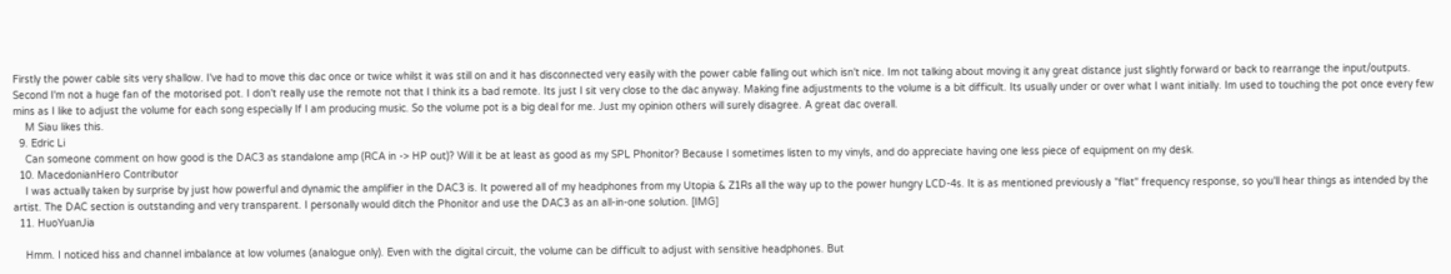Firstly the power cable sits very shallow. I've had to move this dac once or twice whilst it was still on and it has disconnected very easily with the power cable falling out which isn't nice. Im not talking about moving it any great distance just slightly forward or back to rearrange the input/outputs. Second I'm not a huge fan of the motorised pot. I don't really use the remote not that I think its a bad remote. Its just I sit very close to the dac anyway. Making fine adjustments to the volume is a bit difficult. Its usually under or over what I want initially. Im used to touching the pot once every few mins as I like to adjust the volume for each song especially If I am producing music. So the volume pot is a big deal for me. Just my opinion others will surely disagree. A great dac overall.
    M Siau likes this.
  9. Edric Li
    Can someone comment on how good is the DAC3 as standalone amp (RCA in -> HP out)? Will it be at least as good as my SPL Phonitor? Because I sometimes listen to my vinyls, and do appreciate having one less piece of equipment on my desk.
  10. MacedonianHero Contributor
    I was actually taken by surprise by just how powerful and dynamic the amplifier in the DAC3 is. It powered all of my headphones from my Utopia & Z1Rs all the way up to the power hungry LCD-4s. It is as mentioned previously a "flat" frequency response, so you'll hear things as intended by the artist. The DAC section is outstanding and very transparent. I personally would ditch the Phonitor and use the DAC3 as an all-in-one solution. [IMG]
  11. HuoYuanJia

    Hmm. I noticed hiss and channel imbalance at low volumes (analogue only). Even with the digital circuit, the volume can be difficult to adjust with sensitive headphones. But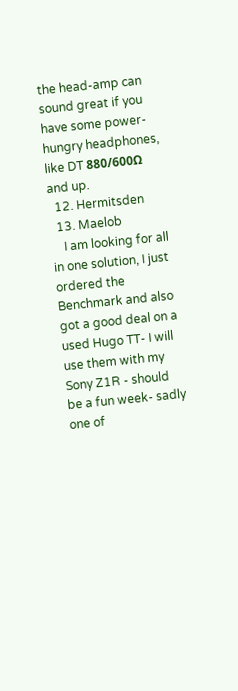the head-amp can sound great if you have some power-hungry headphones, like DT 880/600Ω and up.
  12. Hermitsden
  13. Maelob
    I am looking for all in one solution, I just ordered the Benchmark and also got a good deal on a used Hugo TT- I will use them with my Sony Z1R - should be a fun week- sadly one of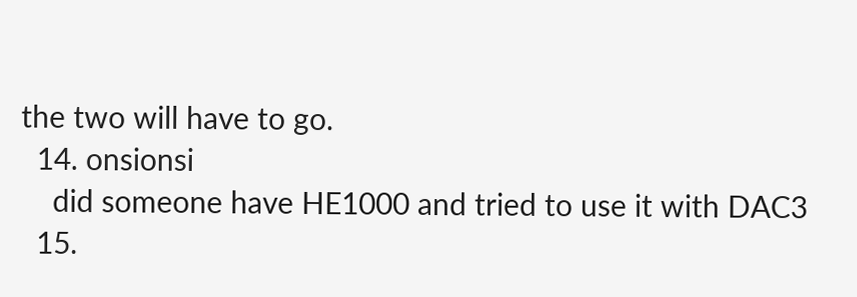the two will have to go.
  14. onsionsi
    did someone have HE1000 and tried to use it with DAC3
  15.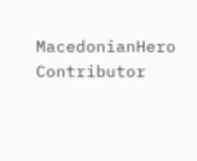MacedonianHero Contributor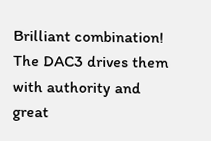Brilliant combination! The DAC3 drives them with authority and great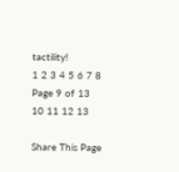tactility!
1 2 3 4 5 6 7 8
Page 9 of 13
10 11 12 13

Share This Page